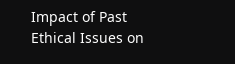Impact of Past Ethical Issues on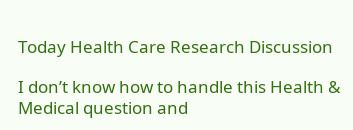Today Health Care Research Discussion

I don’t know how to handle this Health & Medical question and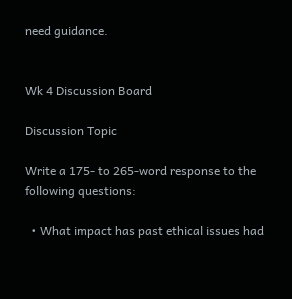need guidance.


Wk 4 Discussion Board

Discussion Topic

Write a 175- to 265-word response to the following questions:

  • What impact has past ethical issues had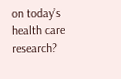on today’s health care research?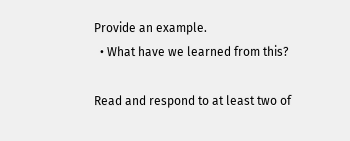Provide an example.
  • What have we learned from this?

Read and respond to at least two of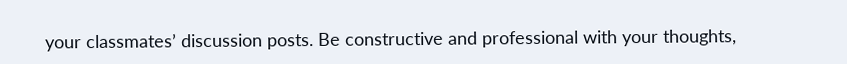your classmates’ discussion posts. Be constructive and professional with your thoughts,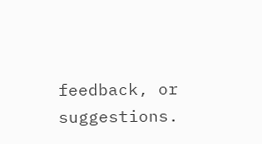feedback, or suggestions.